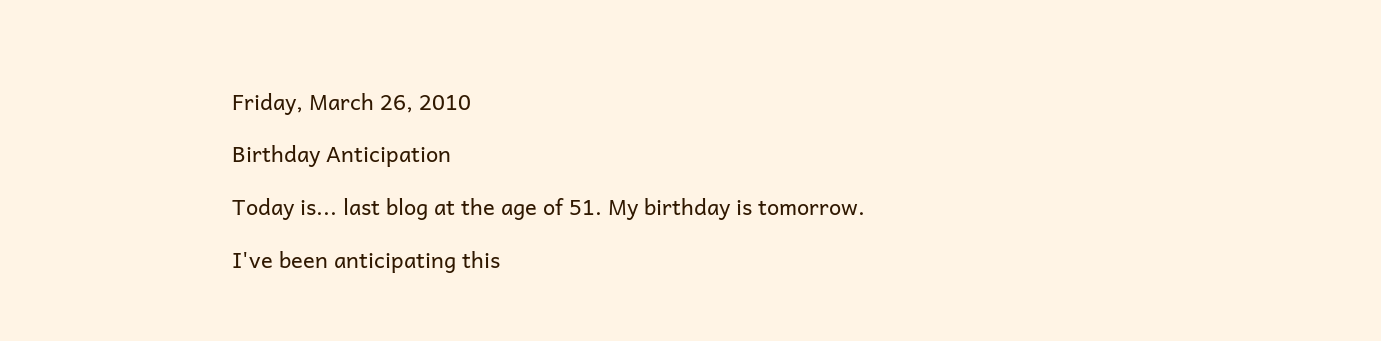Friday, March 26, 2010

Birthday Anticipation

Today is... last blog at the age of 51. My birthday is tomorrow.

I've been anticipating this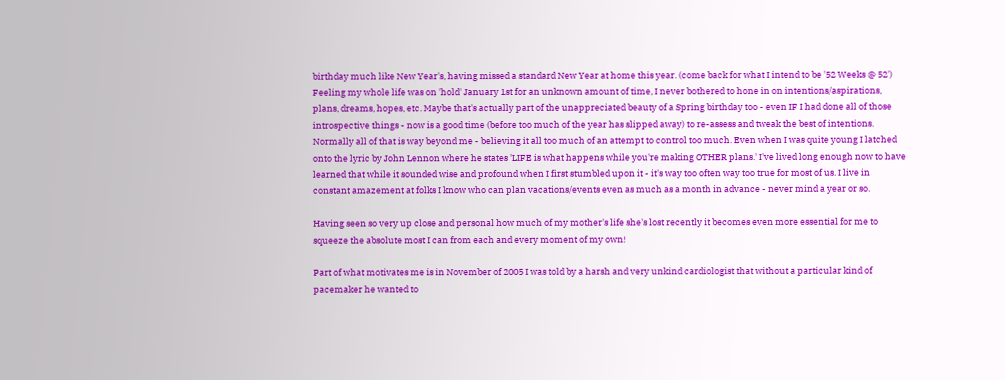birthday much like New Year's, having missed a standard New Year at home this year. (come back for what I intend to be '52 Weeks @ 52') Feeling my whole life was on 'hold' January 1st for an unknown amount of time, I never bothered to hone in on intentions/aspirations, plans, dreams, hopes, etc. Maybe that's actually part of the unappreciated beauty of a Spring birthday too - even IF I had done all of those introspective things - now is a good time (before too much of the year has slipped away) to re-assess and tweak the best of intentions. Normally all of that is way beyond me - believing it all too much of an attempt to control too much. Even when I was quite young I latched onto the lyric by John Lennon where he states 'LIFE is what happens while you're making OTHER plans.' I've lived long enough now to have learned that while it sounded wise and profound when I first stumbled upon it - it's way too often way too true for most of us. I live in constant amazement at folks I know who can plan vacations/events even as much as a month in advance - never mind a year or so.

Having seen so very up close and personal how much of my mother's life she's lost recently it becomes even more essential for me to squeeze the absolute most I can from each and every moment of my own!

Part of what motivates me is in November of 2005 I was told by a harsh and very unkind cardiologist that without a particular kind of pacemaker he wanted to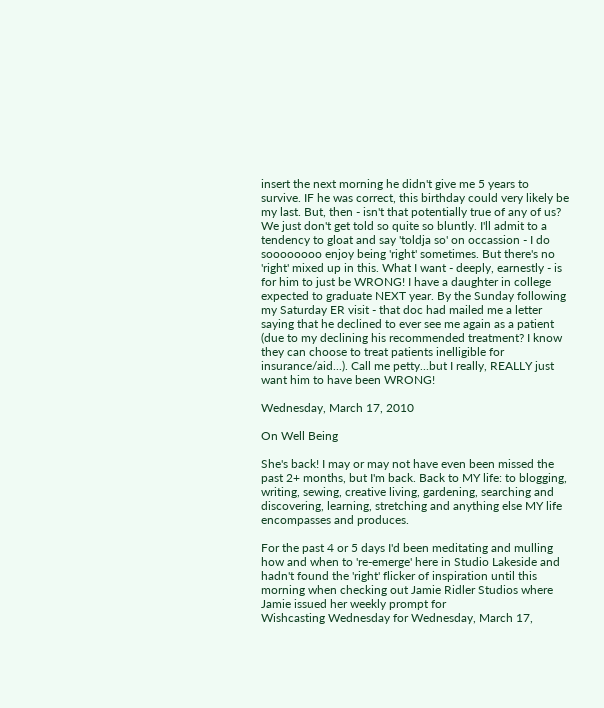insert the next morning he didn't give me 5 years to survive. IF he was correct, this birthday could very likely be my last. But, then - isn't that potentially true of any of us? We just don't get told so quite so bluntly. I'll admit to a tendency to gloat and say 'toldja so' on occassion - I do soooooooo enjoy being 'right' sometimes. But there's no 'right' mixed up in this. What I want - deeply, earnestly - is for him to just be WRONG! I have a daughter in college expected to graduate NEXT year. By the Sunday following my Saturday ER visit - that doc had mailed me a letter saying that he declined to ever see me again as a patient (due to my declining his recommended treatment? I know they can choose to treat patients inelligible for insurance/aid...). Call me petty...but I really, REALLY just want him to have been WRONG!

Wednesday, March 17, 2010

On Well Being

She's back! I may or may not have even been missed the past 2+ months, but I'm back. Back to MY life: to blogging, writing, sewing, creative living, gardening, searching and discovering, learning, stretching and anything else MY life encompasses and produces.

For the past 4 or 5 days I'd been meditating and mulling how and when to 're-emerge' here in Studio Lakeside and hadn't found the 'right' flicker of inspiration until this morning when checking out Jamie Ridler Studios where Jamie issued her weekly prompt for
Wishcasting Wednesday for Wednesday, March 17,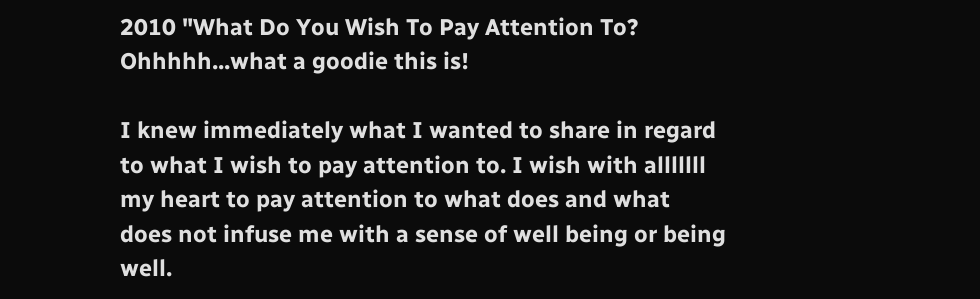2010 "What Do You Wish To Pay Attention To? Ohhhhh...what a goodie this is!

I knew immediately what I wanted to share in regard to what I wish to pay attention to. I wish with alllllll my heart to pay attention to what does and what does not infuse me with a sense of well being or being well.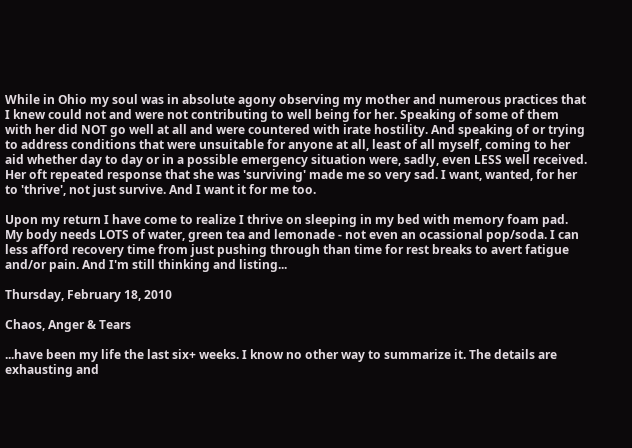While in Ohio my soul was in absolute agony observing my mother and numerous practices that I knew could not and were not contributing to well being for her. Speaking of some of them with her did NOT go well at all and were countered with irate hostility. And speaking of or trying to address conditions that were unsuitable for anyone at all, least of all myself, coming to her aid whether day to day or in a possible emergency situation were, sadly, even LESS well received. Her oft repeated response that she was 'surviving' made me so very sad. I want, wanted, for her to 'thrive', not just survive. And I want it for me too.

Upon my return I have come to realize I thrive on sleeping in my bed with memory foam pad. My body needs LOTS of water, green tea and lemonade - not even an ocassional pop/soda. I can less afford recovery time from just pushing through than time for rest breaks to avert fatigue and/or pain. And I'm still thinking and listing...

Thursday, February 18, 2010

Chaos, Anger & Tears

...have been my life the last six+ weeks. I know no other way to summarize it. The details are exhausting and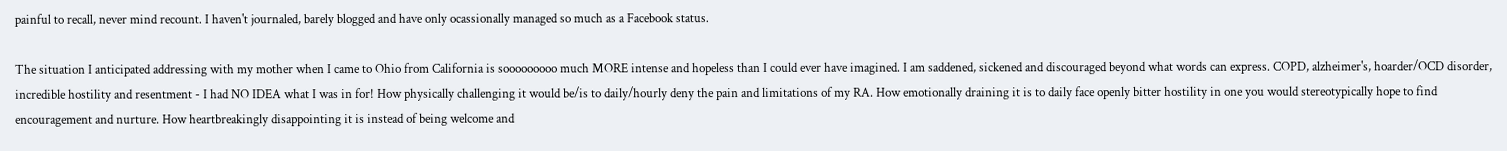painful to recall, never mind recount. I haven't journaled, barely blogged and have only ocassionally managed so much as a Facebook status.

The situation I anticipated addressing with my mother when I came to Ohio from California is sooooooooo much MORE intense and hopeless than I could ever have imagined. I am saddened, sickened and discouraged beyond what words can express. COPD, alzheimer's, hoarder/OCD disorder, incredible hostility and resentment - I had NO IDEA what I was in for! How physically challenging it would be/is to daily/hourly deny the pain and limitations of my RA. How emotionally draining it is to daily face openly bitter hostility in one you would stereotypically hope to find encouragement and nurture. How heartbreakingly disappointing it is instead of being welcome and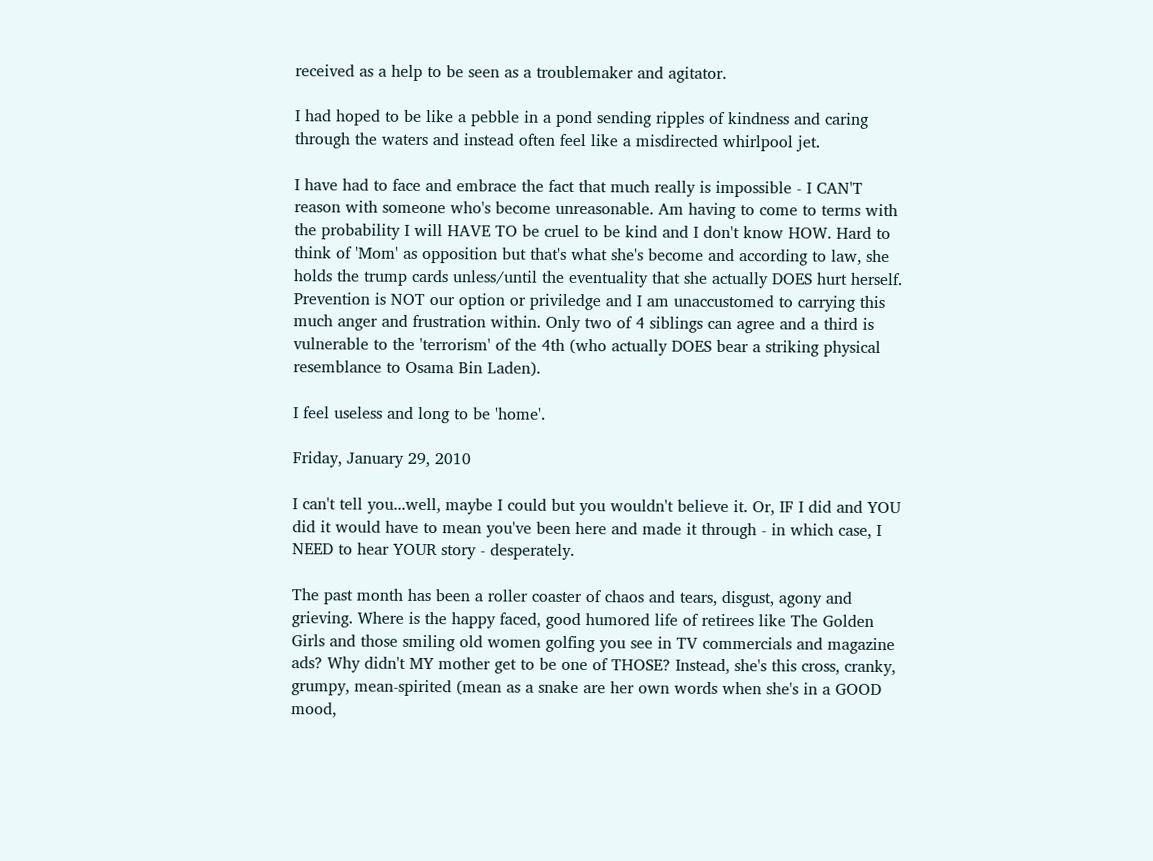received as a help to be seen as a troublemaker and agitator.

I had hoped to be like a pebble in a pond sending ripples of kindness and caring through the waters and instead often feel like a misdirected whirlpool jet.

I have had to face and embrace the fact that much really is impossible - I CAN'T reason with someone who's become unreasonable. Am having to come to terms with the probability I will HAVE TO be cruel to be kind and I don't know HOW. Hard to think of 'Mom' as opposition but that's what she's become and according to law, she holds the trump cards unless/until the eventuality that she actually DOES hurt herself. Prevention is NOT our option or priviledge and I am unaccustomed to carrying this much anger and frustration within. Only two of 4 siblings can agree and a third is vulnerable to the 'terrorism' of the 4th (who actually DOES bear a striking physical resemblance to Osama Bin Laden).

I feel useless and long to be 'home'.

Friday, January 29, 2010

I can't tell you...well, maybe I could but you wouldn't believe it. Or, IF I did and YOU did it would have to mean you've been here and made it through - in which case, I NEED to hear YOUR story - desperately.

The past month has been a roller coaster of chaos and tears, disgust, agony and grieving. Where is the happy faced, good humored life of retirees like The Golden Girls and those smiling old women golfing you see in TV commercials and magazine ads? Why didn't MY mother get to be one of THOSE? Instead, she's this cross, cranky, grumpy, mean-spirited (mean as a snake are her own words when she's in a GOOD mood,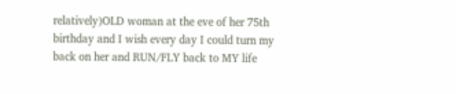relatively)OLD woman at the eve of her 75th birthday and I wish every day I could turn my back on her and RUN/FLY back to MY life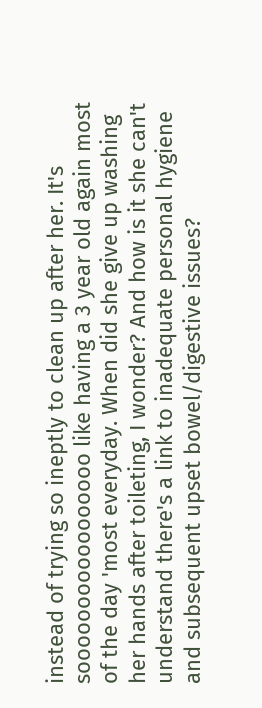instead of trying so ineptly to clean up after her. It's sooooooooooooooooo like having a 3 year old again most of the day 'most everyday. When did she give up washing her hands after toileting, I wonder? And how is it she can't understand there's a link to inadequate personal hygiene and subsequent upset bowel/digestive issues?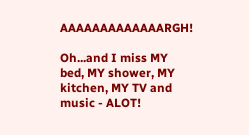AAAAAAAAAAAAARGH!

Oh...and I miss MY bed, MY shower, MY kitchen, MY TV and music - ALOT!